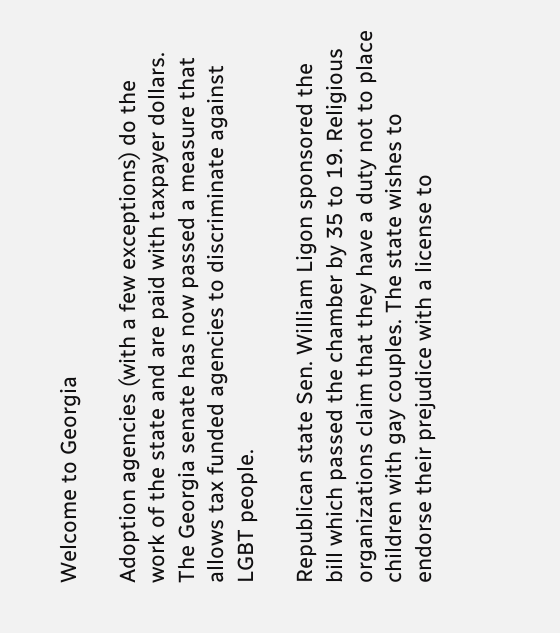Welcome to Georgia

Adoption agencies (with a few exceptions) do the work of the state and are paid with taxpayer dollars. The Georgia senate has now passed a measure that allows tax funded agencies to discriminate against LGBT people.

Republican state Sen. William Ligon sponsored the bill which passed the chamber by 35 to 19. Religious organizations claim that they have a duty not to place children with gay couples. The state wishes to endorse their prejudice with a license to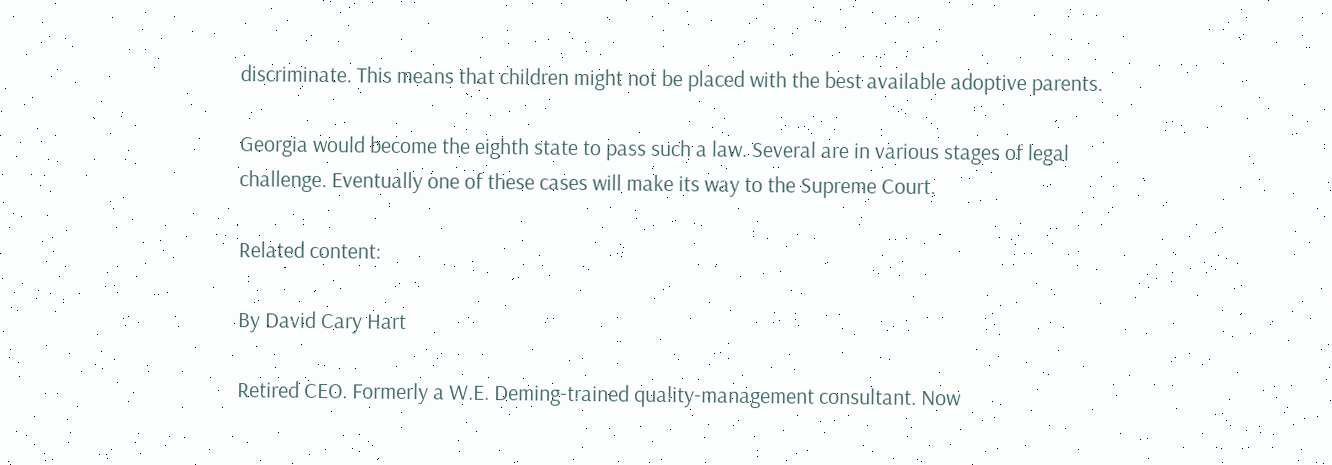discriminate. This means that children might not be placed with the best available adoptive parents.

Georgia would become the eighth state to pass such a law. Several are in various stages of legal challenge. Eventually one of these cases will make its way to the Supreme Court.

Related content:

By David Cary Hart

Retired CEO. Formerly a W.E. Deming-trained quality-management consultant. Now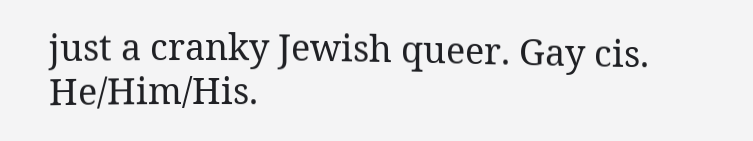just a cranky Jewish queer. Gay cis. He/Him/His.